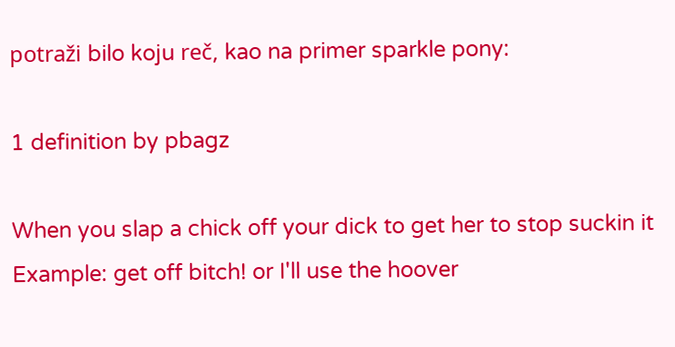potraži bilo koju reč, kao na primer sparkle pony:

1 definition by pbagz

When you slap a chick off your dick to get her to stop suckin it
Example: get off bitch! or I'll use the hoover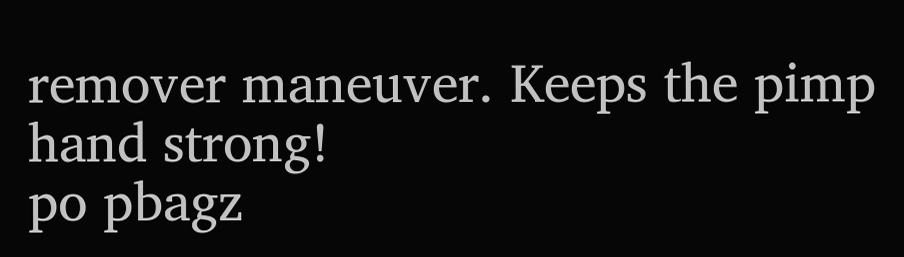remover maneuver. Keeps the pimp hand strong!
po pbagz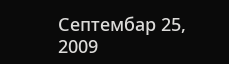Септембар 25, 2009